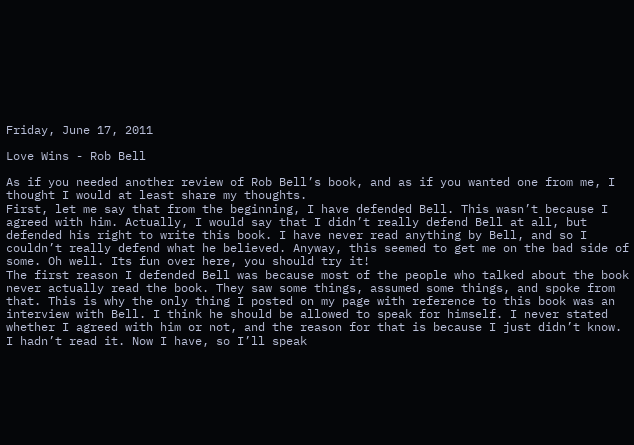Friday, June 17, 2011

Love Wins - Rob Bell

As if you needed another review of Rob Bell’s book, and as if you wanted one from me, I thought I would at least share my thoughts.
First, let me say that from the beginning, I have defended Bell. This wasn’t because I agreed with him. Actually, I would say that I didn’t really defend Bell at all, but defended his right to write this book. I have never read anything by Bell, and so I couldn’t really defend what he believed. Anyway, this seemed to get me on the bad side of some. Oh well. Its fun over here, you should try it!
The first reason I defended Bell was because most of the people who talked about the book never actually read the book. They saw some things, assumed some things, and spoke from that. This is why the only thing I posted on my page with reference to this book was an interview with Bell. I think he should be allowed to speak for himself. I never stated whether I agreed with him or not, and the reason for that is because I just didn’t know. I hadn’t read it. Now I have, so I’ll speak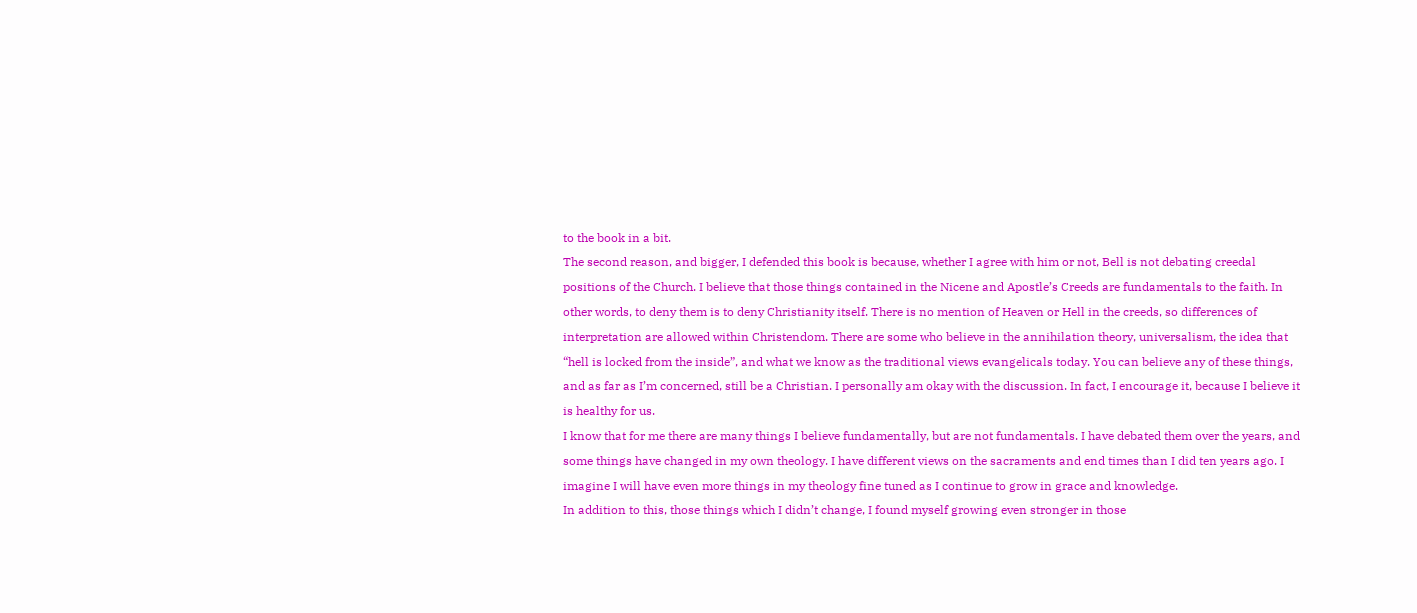to the book in a bit.
The second reason, and bigger, I defended this book is because, whether I agree with him or not, Bell is not debating creedal positions of the Church. I believe that those things contained in the Nicene and Apostle’s Creeds are fundamentals to the faith. In other words, to deny them is to deny Christianity itself. There is no mention of Heaven or Hell in the creeds, so differences of interpretation are allowed within Christendom. There are some who believe in the annihilation theory, universalism, the idea that “hell is locked from the inside”, and what we know as the traditional views evangelicals today. You can believe any of these things, and as far as I’m concerned, still be a Christian. I personally am okay with the discussion. In fact, I encourage it, because I believe it is healthy for us.
I know that for me there are many things I believe fundamentally, but are not fundamentals. I have debated them over the years, and some things have changed in my own theology. I have different views on the sacraments and end times than I did ten years ago. I imagine I will have even more things in my theology fine tuned as I continue to grow in grace and knowledge.
In addition to this, those things which I didn’t change, I found myself growing even stronger in those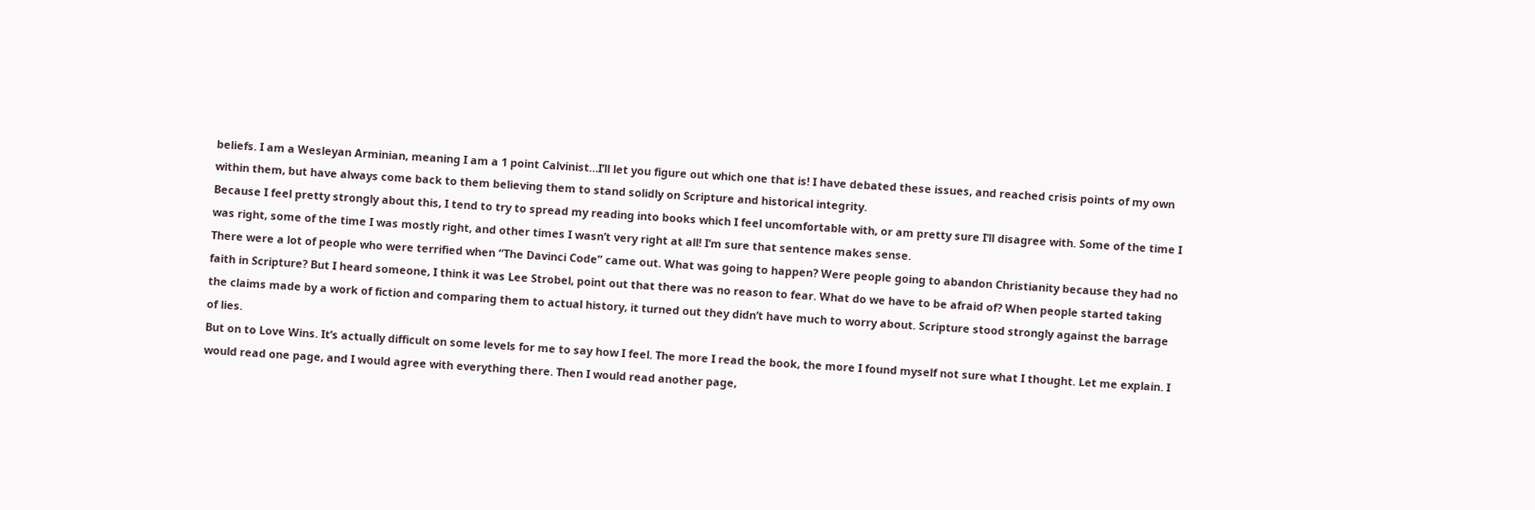beliefs. I am a Wesleyan Arminian, meaning I am a 1 point Calvinist…I’ll let you figure out which one that is! I have debated these issues, and reached crisis points of my own within them, but have always come back to them believing them to stand solidly on Scripture and historical integrity.
Because I feel pretty strongly about this, I tend to try to spread my reading into books which I feel uncomfortable with, or am pretty sure I’ll disagree with. Some of the time I was right, some of the time I was mostly right, and other times I wasn’t very right at all! I’m sure that sentence makes sense.
There were a lot of people who were terrified when “The Davinci Code” came out. What was going to happen? Were people going to abandon Christianity because they had no faith in Scripture? But I heard someone, I think it was Lee Strobel, point out that there was no reason to fear. What do we have to be afraid of? When people started taking the claims made by a work of fiction and comparing them to actual history, it turned out they didn’t have much to worry about. Scripture stood strongly against the barrage of lies.
But on to Love Wins. It’s actually difficult on some levels for me to say how I feel. The more I read the book, the more I found myself not sure what I thought. Let me explain. I would read one page, and I would agree with everything there. Then I would read another page,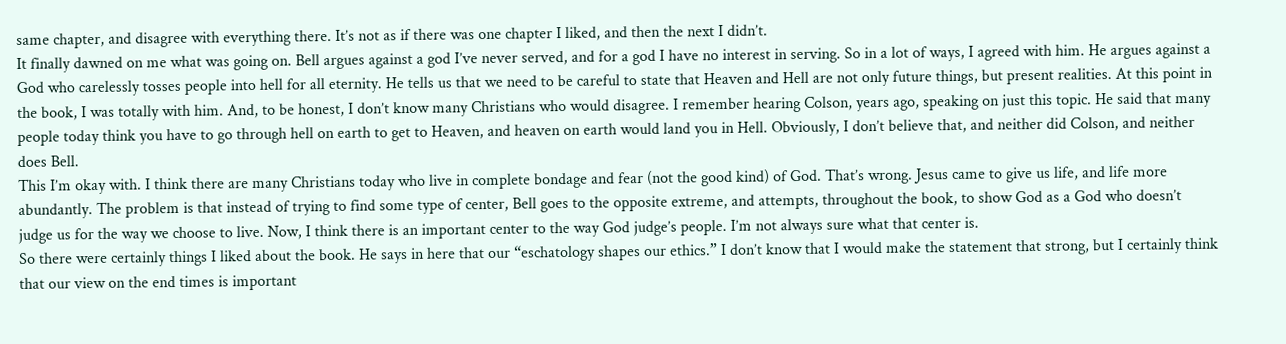same chapter, and disagree with everything there. It’s not as if there was one chapter I liked, and then the next I didn’t.
It finally dawned on me what was going on. Bell argues against a god I’ve never served, and for a god I have no interest in serving. So in a lot of ways, I agreed with him. He argues against a God who carelessly tosses people into hell for all eternity. He tells us that we need to be careful to state that Heaven and Hell are not only future things, but present realities. At this point in the book, I was totally with him. And, to be honest, I don’t know many Christians who would disagree. I remember hearing Colson, years ago, speaking on just this topic. He said that many people today think you have to go through hell on earth to get to Heaven, and heaven on earth would land you in Hell. Obviously, I don’t believe that, and neither did Colson, and neither does Bell.
This I’m okay with. I think there are many Christians today who live in complete bondage and fear (not the good kind) of God. That’s wrong. Jesus came to give us life, and life more abundantly. The problem is that instead of trying to find some type of center, Bell goes to the opposite extreme, and attempts, throughout the book, to show God as a God who doesn’t judge us for the way we choose to live. Now, I think there is an important center to the way God judge’s people. I’m not always sure what that center is.
So there were certainly things I liked about the book. He says in here that our “eschatology shapes our ethics.” I don’t know that I would make the statement that strong, but I certainly think that our view on the end times is important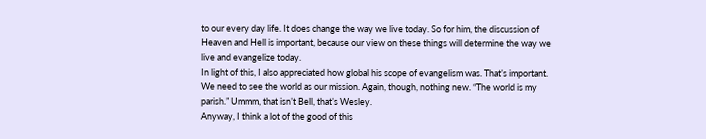to our every day life. It does change the way we live today. So for him, the discussion of Heaven and Hell is important, because our view on these things will determine the way we live and evangelize today.
In light of this, I also appreciated how global his scope of evangelism was. That’s important. We need to see the world as our mission. Again, though, nothing new. “The world is my parish.” Ummm, that isn’t Bell, that’s Wesley.
Anyway, I think a lot of the good of this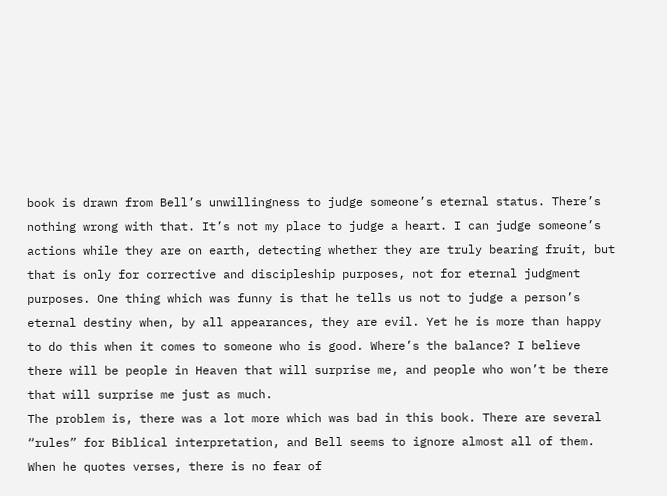book is drawn from Bell’s unwillingness to judge someone’s eternal status. There’s nothing wrong with that. It’s not my place to judge a heart. I can judge someone’s actions while they are on earth, detecting whether they are truly bearing fruit, but that is only for corrective and discipleship purposes, not for eternal judgment purposes. One thing which was funny is that he tells us not to judge a person’s eternal destiny when, by all appearances, they are evil. Yet he is more than happy to do this when it comes to someone who is good. Where’s the balance? I believe there will be people in Heaven that will surprise me, and people who won’t be there that will surprise me just as much.
The problem is, there was a lot more which was bad in this book. There are several “rules” for Biblical interpretation, and Bell seems to ignore almost all of them. When he quotes verses, there is no fear of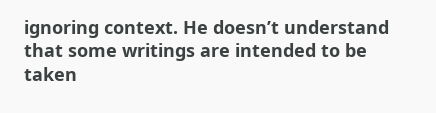ignoring context. He doesn’t understand that some writings are intended to be taken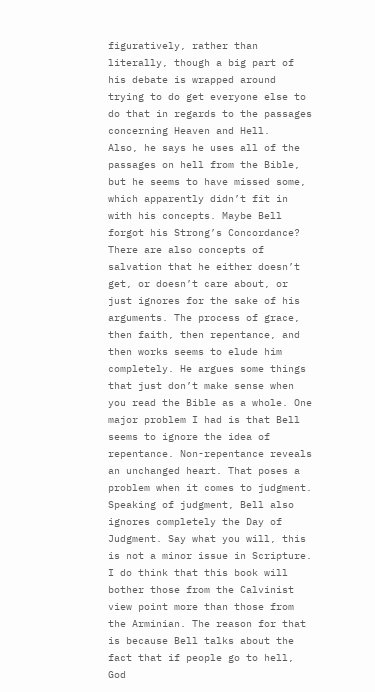figuratively, rather than literally, though a big part of his debate is wrapped around trying to do get everyone else to do that in regards to the passages concerning Heaven and Hell.
Also, he says he uses all of the passages on hell from the Bible, but he seems to have missed some, which apparently didn’t fit in with his concepts. Maybe Bell forgot his Strong’s Concordance?
There are also concepts of salvation that he either doesn’t get, or doesn’t care about, or just ignores for the sake of his arguments. The process of grace, then faith, then repentance, and then works seems to elude him completely. He argues some things that just don’t make sense when you read the Bible as a whole. One major problem I had is that Bell seems to ignore the idea of repentance. Non-repentance reveals an unchanged heart. That poses a problem when it comes to judgment. Speaking of judgment, Bell also ignores completely the Day of Judgment. Say what you will, this is not a minor issue in Scripture.
I do think that this book will bother those from the Calvinist view point more than those from the Arminian. The reason for that is because Bell talks about the fact that if people go to hell, God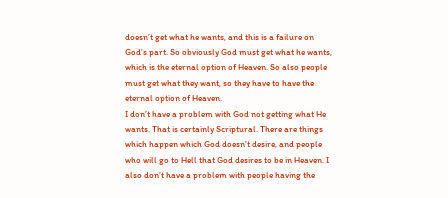doesn’t get what he wants, and this is a failure on God’s part. So obviously God must get what he wants, which is the eternal option of Heaven. So also people must get what they want, so they have to have the eternal option of Heaven.
I don’t have a problem with God not getting what He wants. That is certainly Scriptural. There are things which happen which God doesn’t desire, and people who will go to Hell that God desires to be in Heaven. I also don’t have a problem with people having the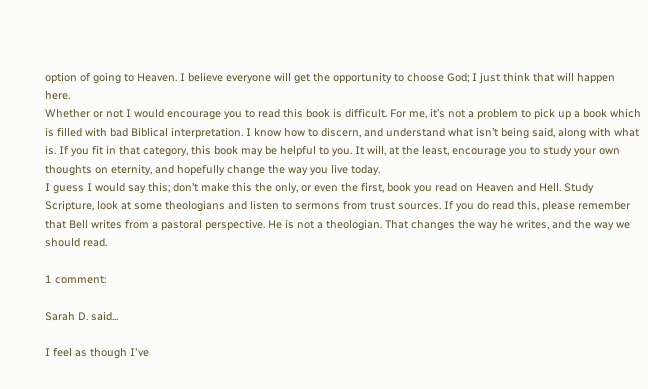option of going to Heaven. I believe everyone will get the opportunity to choose God; I just think that will happen here.
Whether or not I would encourage you to read this book is difficult. For me, it’s not a problem to pick up a book which is filled with bad Biblical interpretation. I know how to discern, and understand what isn’t being said, along with what is. If you fit in that category, this book may be helpful to you. It will, at the least, encourage you to study your own thoughts on eternity, and hopefully change the way you live today.
I guess I would say this; don’t make this the only, or even the first, book you read on Heaven and Hell. Study Scripture, look at some theologians and listen to sermons from trust sources. If you do read this, please remember that Bell writes from a pastoral perspective. He is not a theologian. That changes the way he writes, and the way we should read.

1 comment:

Sarah D. said...

I feel as though I've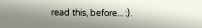read this, before... :).